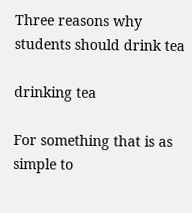Three reasons why students should drink tea

drinking tea

For something that is as simple to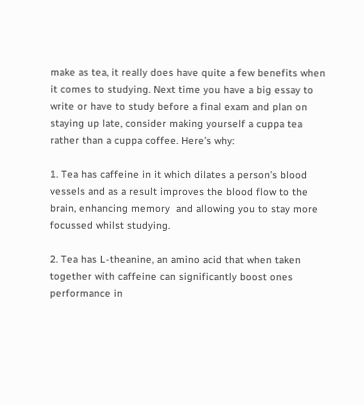make as tea, it really does have quite a few benefits when it comes to studying. Next time you have a big essay to write or have to study before a final exam and plan on staying up late, consider making yourself a cuppa tea rather than a cuppa coffee. Here’s why:

1. Tea has caffeine in it which dilates a person’s blood vessels and as a result improves the blood flow to the brain, enhancing memory  and allowing you to stay more focussed whilst studying.

2. Tea has L-theanine, an amino acid that when taken together with caffeine can significantly boost ones performance in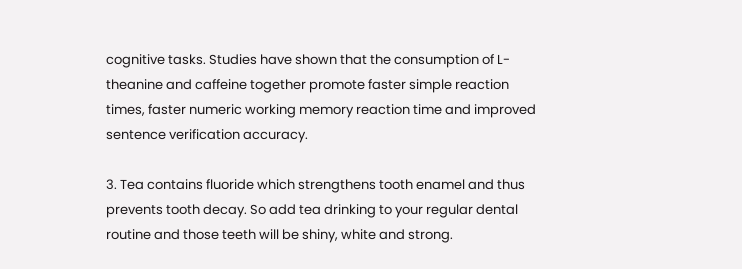cognitive tasks. Studies have shown that the consumption of L-theanine and caffeine together promote faster simple reaction times, faster numeric working memory reaction time and improved sentence verification accuracy.

3. Tea contains fluoride which strengthens tooth enamel and thus prevents tooth decay. So add tea drinking to your regular dental routine and those teeth will be shiny, white and strong.